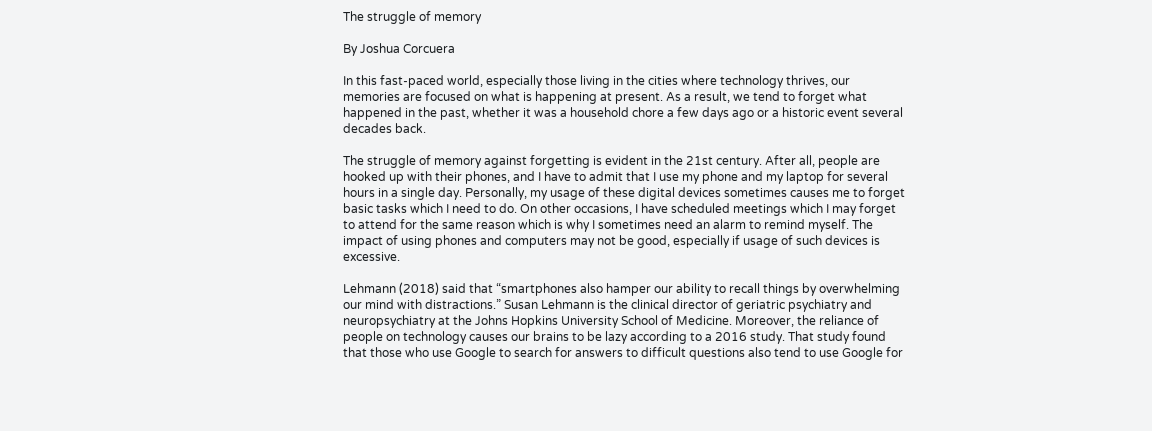The struggle of memory

By Joshua Corcuera

In this fast-paced world, especially those living in the cities where technology thrives, our memories are focused on what is happening at present. As a result, we tend to forget what happened in the past, whether it was a household chore a few days ago or a historic event several decades back.

The struggle of memory against forgetting is evident in the 21st century. After all, people are hooked up with their phones, and I have to admit that I use my phone and my laptop for several hours in a single day. Personally, my usage of these digital devices sometimes causes me to forget basic tasks which I need to do. On other occasions, I have scheduled meetings which I may forget to attend for the same reason which is why I sometimes need an alarm to remind myself. The impact of using phones and computers may not be good, especially if usage of such devices is excessive.

Lehmann (2018) said that “smartphones also hamper our ability to recall things by overwhelming our mind with distractions.” Susan Lehmann is the clinical director of geriatric psychiatry and neuropsychiatry at the Johns Hopkins University School of Medicine. Moreover, the reliance of people on technology causes our brains to be lazy according to a 2016 study. That study found that those who use Google to search for answers to difficult questions also tend to use Google for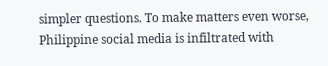simpler questions. To make matters even worse, Philippine social media is infiltrated with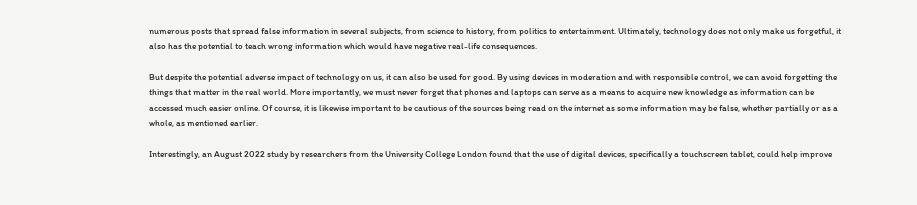numerous posts that spread false information in several subjects, from science to history, from politics to entertainment. Ultimately, technology does not only make us forgetful, it also has the potential to teach wrong information which would have negative real-life consequences.

But despite the potential adverse impact of technology on us, it can also be used for good. By using devices in moderation and with responsible control, we can avoid forgetting the things that matter in the real world. More importantly, we must never forget that phones and laptops can serve as a means to acquire new knowledge as information can be accessed much easier online. Of course, it is likewise important to be cautious of the sources being read on the internet as some information may be false, whether partially or as a whole, as mentioned earlier.

Interestingly, an August 2022 study by researchers from the University College London found that the use of digital devices, specifically a touchscreen tablet, could help improve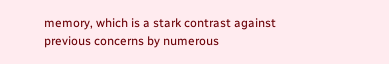memory, which is a stark contrast against previous concerns by numerous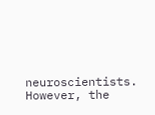neuroscientists. However, the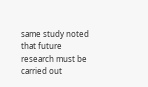same study noted that future research must be carried out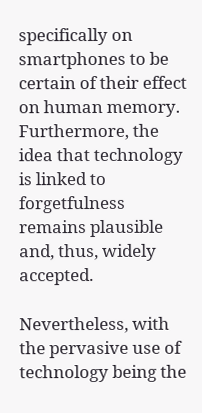specifically on smartphones to be certain of their effect on human memory. Furthermore, the idea that technology is linked to forgetfulness remains plausible and, thus, widely accepted.

Nevertheless, with the pervasive use of technology being the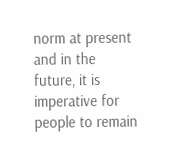norm at present and in the future, it is imperative for people to remain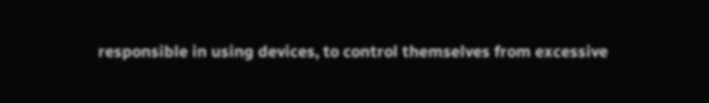responsible in using devices, to control themselves from excessive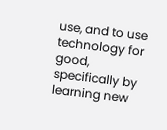use, and to use technology for good, specifically by learning new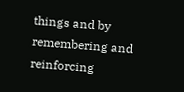things and by remembering and reinforcing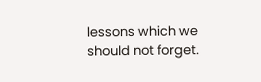lessons which we should not forget.